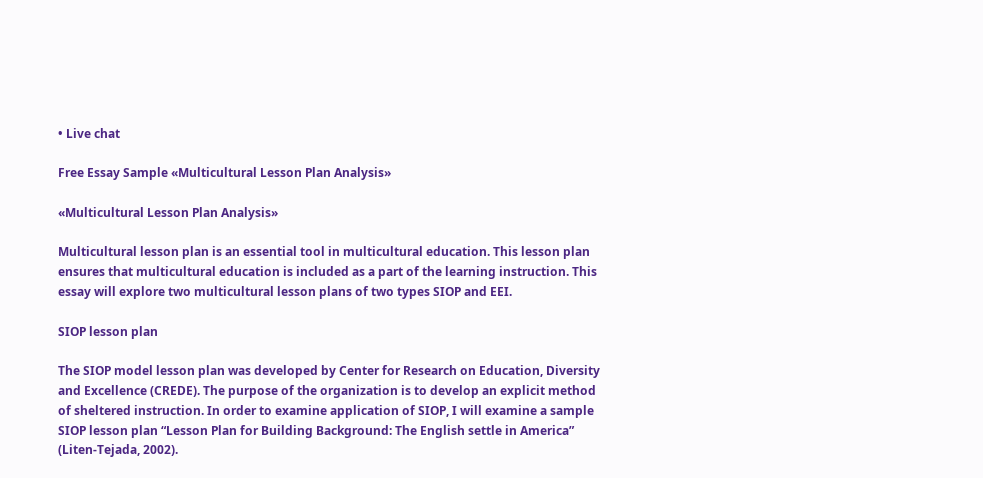• Live chat

Free Essay Sample «Multicultural Lesson Plan Analysis»

«Multicultural Lesson Plan Analysis»

Multicultural lesson plan is an essential tool in multicultural education. This lesson plan ensures that multicultural education is included as a part of the learning instruction. This essay will explore two multicultural lesson plans of two types SIOP and EEI.

SIOP lesson plan

The SIOP model lesson plan was developed by Center for Research on Education, Diversity and Excellence (CREDE). The purpose of the organization is to develop an explicit method of sheltered instruction. In order to examine application of SIOP, I will examine a sample SIOP lesson plan “Lesson Plan for Building Background: The English settle in America” (Liten-Tejada, 2002).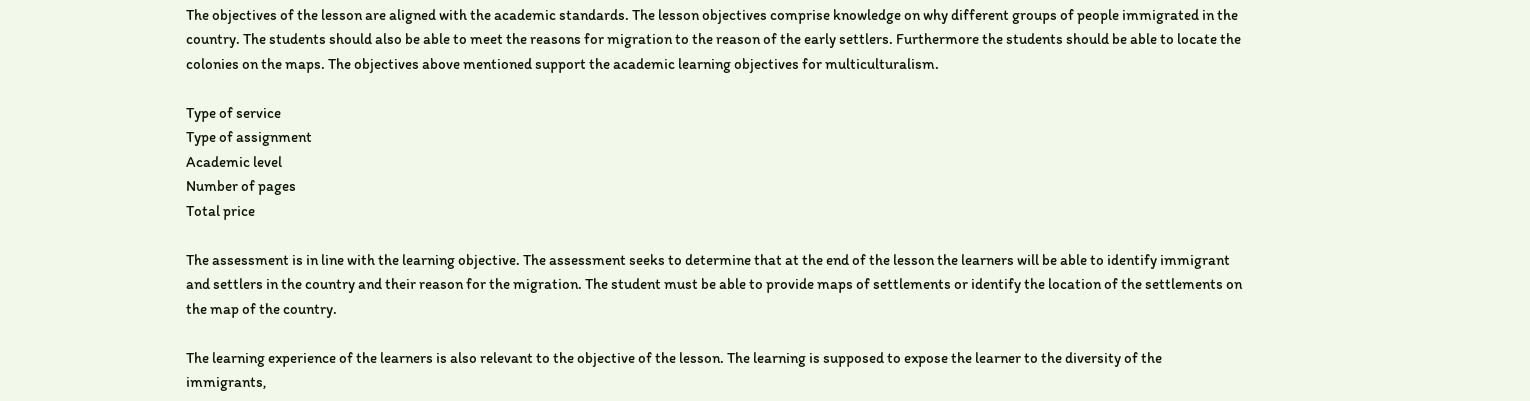The objectives of the lesson are aligned with the academic standards. The lesson objectives comprise knowledge on why different groups of people immigrated in the country. The students should also be able to meet the reasons for migration to the reason of the early settlers. Furthermore the students should be able to locate the colonies on the maps. The objectives above mentioned support the academic learning objectives for multiculturalism.

Type of service
Type of assignment
Academic level
Number of pages
Total price

The assessment is in line with the learning objective. The assessment seeks to determine that at the end of the lesson the learners will be able to identify immigrant and settlers in the country and their reason for the migration. The student must be able to provide maps of settlements or identify the location of the settlements on the map of the country.

The learning experience of the learners is also relevant to the objective of the lesson. The learning is supposed to expose the learner to the diversity of the immigrants,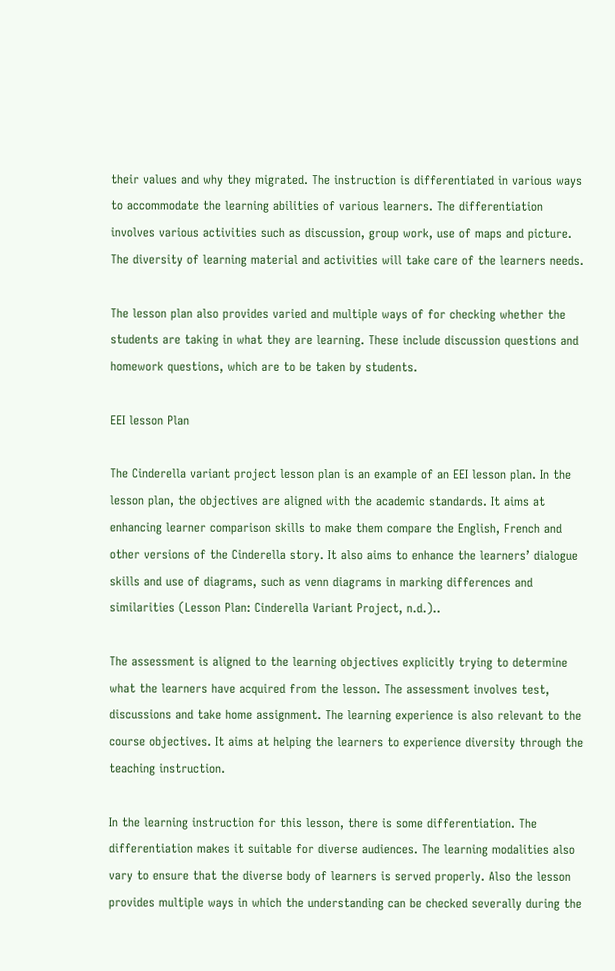their values and why they migrated. The instruction is differentiated in various ways to accommodate the learning abilities of various learners. The differentiation involves various activities such as discussion, group work, use of maps and picture. The diversity of learning material and activities will take care of the learners needs.

The lesson plan also provides varied and multiple ways of for checking whether the students are taking in what they are learning. These include discussion questions and homework questions, which are to be taken by students.

EEI lesson Plan

The Cinderella variant project lesson plan is an example of an EEI lesson plan. In the lesson plan, the objectives are aligned with the academic standards. It aims at enhancing learner comparison skills to make them compare the English, French and other versions of the Cinderella story. It also aims to enhance the learners’ dialogue skills and use of diagrams, such as venn diagrams in marking differences and similarities (Lesson Plan: Cinderella Variant Project, n.d.)..

The assessment is aligned to the learning objectives explicitly trying to determine what the learners have acquired from the lesson. The assessment involves test, discussions and take home assignment. The learning experience is also relevant to the course objectives. It aims at helping the learners to experience diversity through the teaching instruction.

In the learning instruction for this lesson, there is some differentiation. The differentiation makes it suitable for diverse audiences. The learning modalities also vary to ensure that the diverse body of learners is served properly. Also the lesson provides multiple ways in which the understanding can be checked severally during the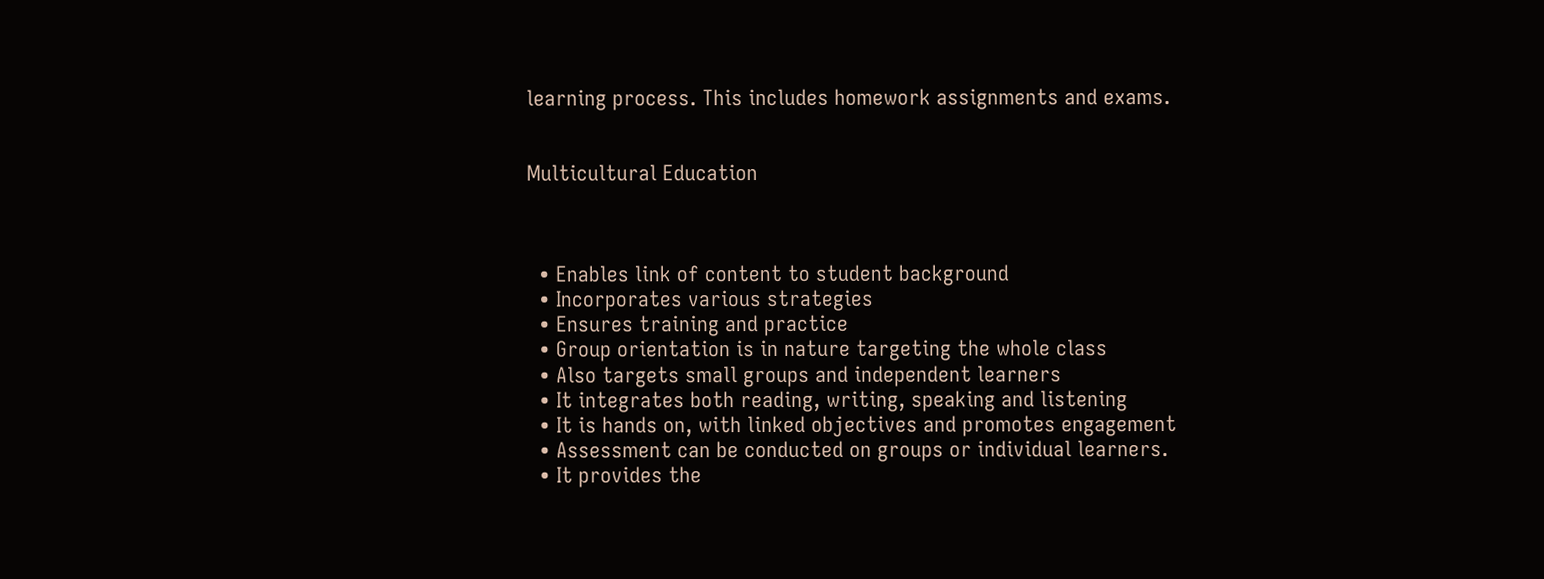learning process. This includes homework assignments and exams.


Multicultural Education



  • Enables link of content to student background
  • Incorporates various strategies
  • Ensures training and practice
  • Group orientation is in nature targeting the whole class
  • Also targets small groups and independent learners
  • It integrates both reading, writing, speaking and listening
  • It is hands on, with linked objectives and promotes engagement
  • Assessment can be conducted on groups or individual learners.
  • It provides the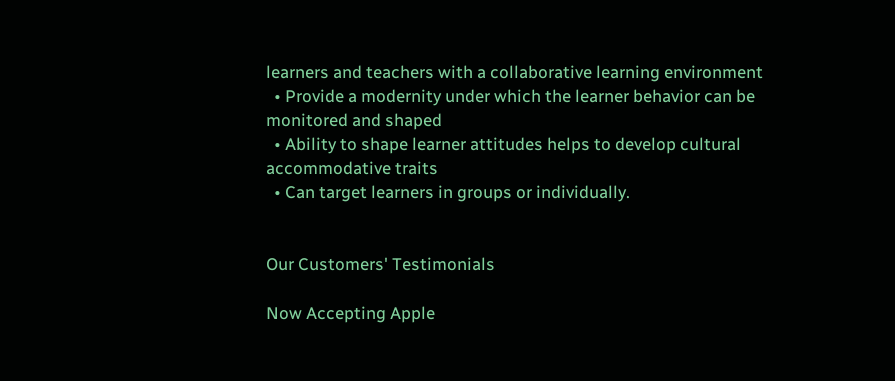learners and teachers with a collaborative learning environment
  • Provide a modernity under which the learner behavior can be monitored and shaped
  • Ability to shape learner attitudes helps to develop cultural accommodative traits
  • Can target learners in groups or individually.


Our Customers' Testimonials

Now Accepting Apple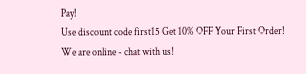Pay!
Use discount code first15 Get 10% OFF Your First Order!
We are online - chat with us!